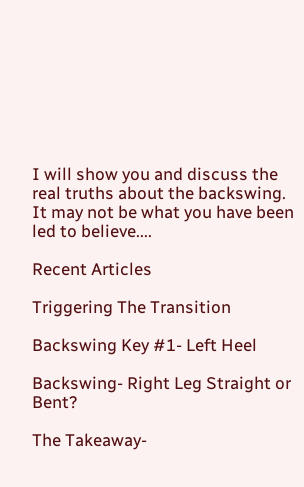I will show you and discuss the real truths about the backswing. It may not be what you have been led to believe....

Recent Articles

Triggering The Transition

Backswing Key #1- Left Heel

Backswing- Right Leg Straight or Bent?

The Takeaway-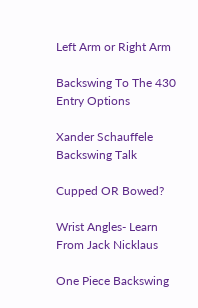Left Arm or Right Arm

Backswing To The 430 Entry Options

Xander Schauffele Backswing Talk

Cupped OR Bowed?

Wrist Angles- Learn From Jack Nicklaus

One Piece Backswing